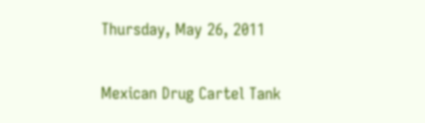Thursday, May 26, 2011

Mexican Drug Cartel Tank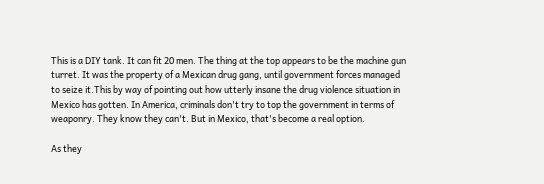This is a DIY tank. It can fit 20 men. The thing at the top appears to be the machine gun turret. It was the property of a Mexican drug gang, until government forces managed to seize it.This by way of pointing out how utterly insane the drug violence situation in Mexico has gotten. In America, criminals don't try to top the government in terms of weaponry. They know they can't. But in Mexico, that's become a real option.

As they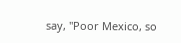say, "Poor Mexico, so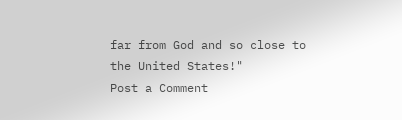far from God and so close to the United States!"
Post a Comment